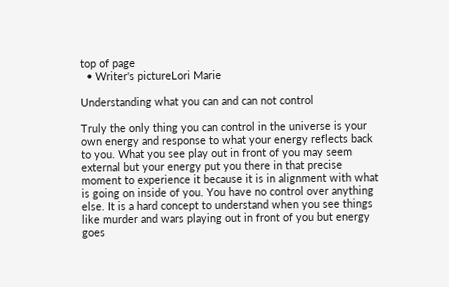top of page
  • Writer's pictureLori Marie

Understanding what you can and can not control

Truly the only thing you can control in the universe is your own energy and response to what your energy reflects back to you. What you see play out in front of you may seem external but your energy put you there in that precise moment to experience it because it is in alignment with what is going on inside of you. You have no control over anything else. It is a hard concept to understand when you see things like murder and wars playing out in front of you but energy goes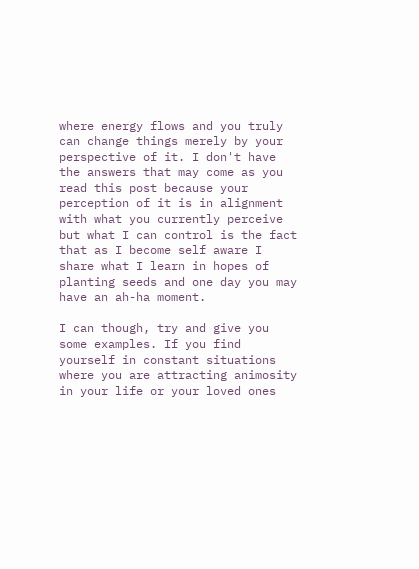where energy flows and you truly can change things merely by your perspective of it. I don't have the answers that may come as you read this post because your perception of it is in alignment with what you currently perceive but what I can control is the fact that as I become self aware I share what I learn in hopes of planting seeds and one day you may have an ah-ha moment.

I can though, try and give you some examples. If you find yourself in constant situations where you are attracting animosity in your life or your loved ones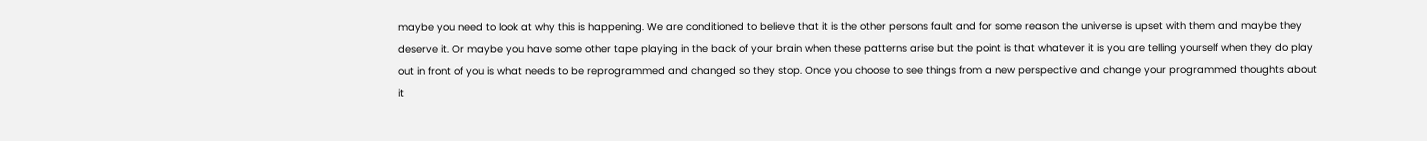maybe you need to look at why this is happening. We are conditioned to believe that it is the other persons fault and for some reason the universe is upset with them and maybe they deserve it. Or maybe you have some other tape playing in the back of your brain when these patterns arise but the point is that whatever it is you are telling yourself when they do play out in front of you is what needs to be reprogrammed and changed so they stop. Once you choose to see things from a new perspective and change your programmed thoughts about it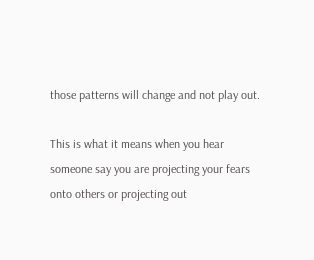those patterns will change and not play out.

This is what it means when you hear someone say you are projecting your fears onto others or projecting out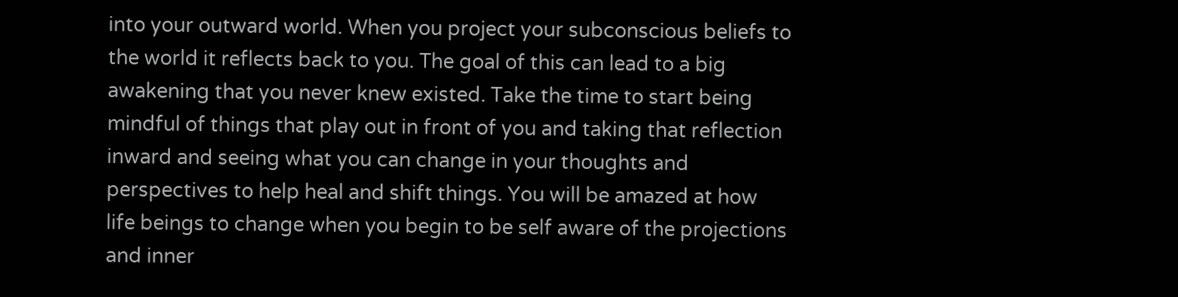into your outward world. When you project your subconscious beliefs to the world it reflects back to you. The goal of this can lead to a big awakening that you never knew existed. Take the time to start being mindful of things that play out in front of you and taking that reflection inward and seeing what you can change in your thoughts and perspectives to help heal and shift things. You will be amazed at how life beings to change when you begin to be self aware of the projections and inner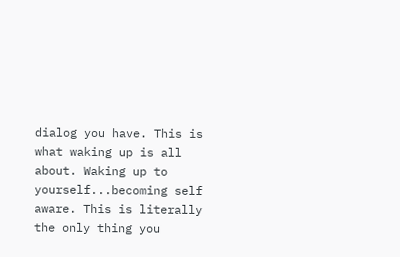dialog you have. This is what waking up is all about. Waking up to yourself...becoming self aware. This is literally the only thing you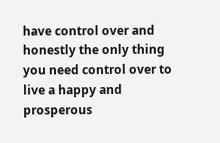have control over and honestly the only thing you need control over to live a happy and prosperous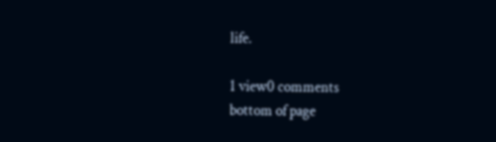life.

1 view0 comments
bottom of page